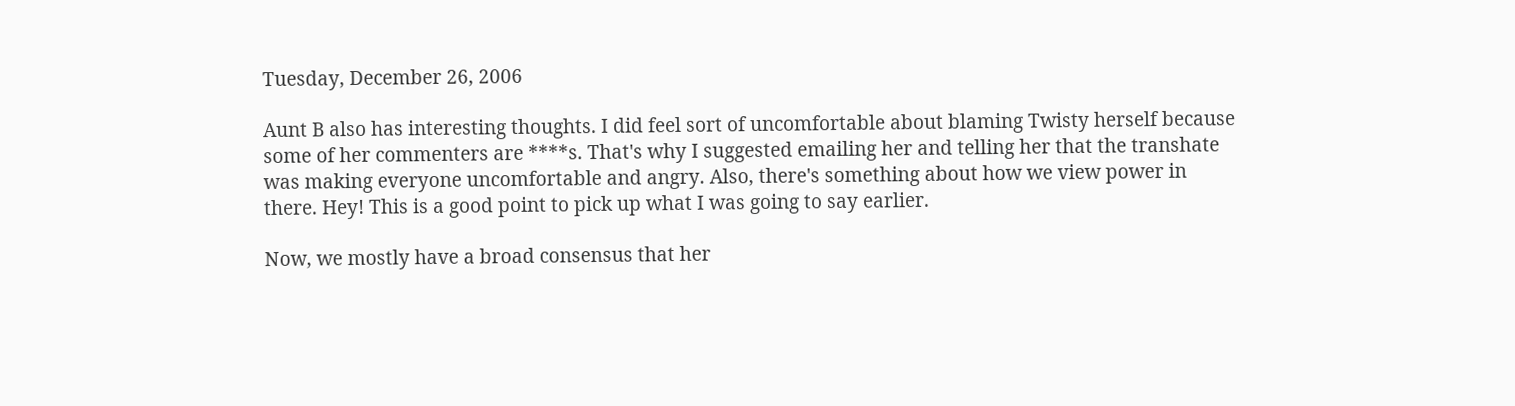Tuesday, December 26, 2006

Aunt B also has interesting thoughts. I did feel sort of uncomfortable about blaming Twisty herself because some of her commenters are ****s. That's why I suggested emailing her and telling her that the transhate was making everyone uncomfortable and angry. Also, there's something about how we view power in there. Hey! This is a good point to pick up what I was going to say earlier.

Now, we mostly have a broad consensus that her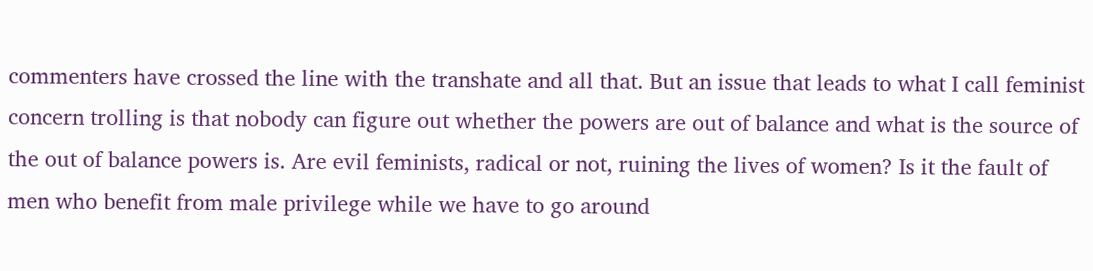commenters have crossed the line with the transhate and all that. But an issue that leads to what I call feminist concern trolling is that nobody can figure out whether the powers are out of balance and what is the source of the out of balance powers is. Are evil feminists, radical or not, ruining the lives of women? Is it the fault of men who benefit from male privilege while we have to go around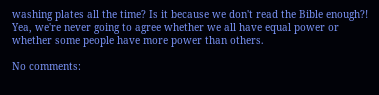washing plates all the time? Is it because we don't read the Bible enough?! Yea, we're never going to agree whether we all have equal power or whether some people have more power than others.

No comments: